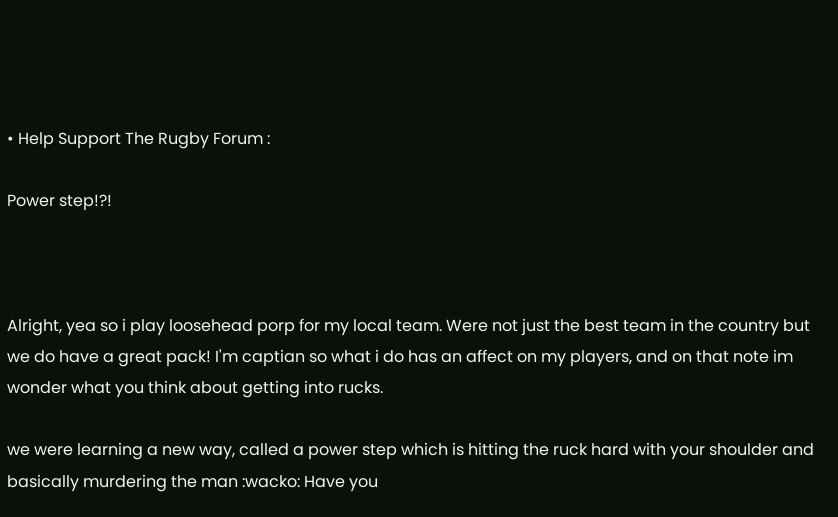• Help Support The Rugby Forum :

Power step!?!



Alright, yea so i play loosehead porp for my local team. Were not just the best team in the country but we do have a great pack! I'm captian so what i do has an affect on my players, and on that note im wonder what you think about getting into rucks.

we were learning a new way, called a power step which is hitting the ruck hard with your shoulder and basically murdering the man :wacko: Have you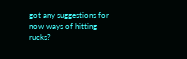got any suggestions for now ways of hitting rucks?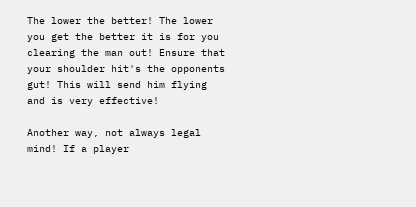The lower the better! The lower you get the better it is for you clearing the man out! Ensure that your shoulder hit's the opponents gut! This will send him flying and is very effective!

Another way, not always legal mind! If a player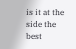is it at the side the best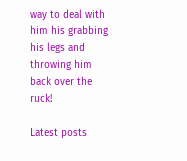way to deal with him his grabbing his legs and throwing him back over the ruck!

Latest posts